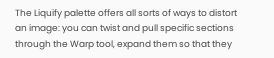The Liquify palette offers all sorts of ways to distort an image: you can twist and pull specific sections through the Warp tool, expand them so that they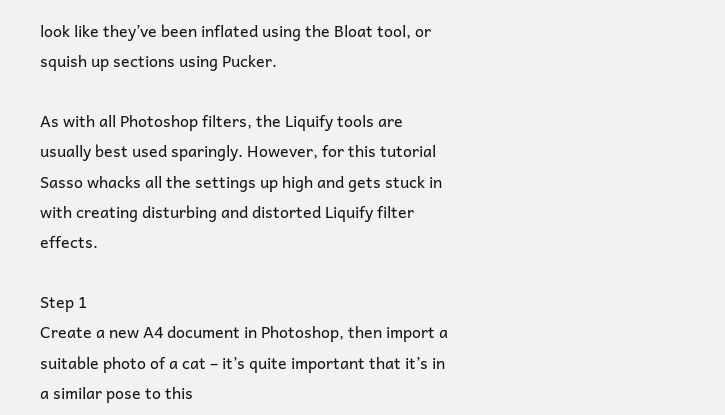look like they’ve been inflated using the Bloat tool, or squish up sections using Pucker.

As with all Photoshop filters, the Liquify tools are usually best used sparingly. However, for this tutorial Sasso whacks all the settings up high and gets stuck in with creating disturbing and distorted Liquify filter effects.

Step 1
Create a new A4 document in Photoshop, then import a suitable photo of a cat – it’s quite important that it’s in a similar pose to this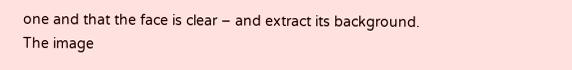one and that the face is clear – and extract its background. The image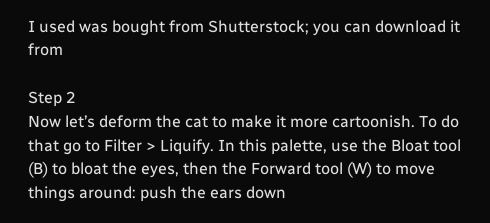I used was bought from Shutterstock; you can download it from

Step 2
Now let’s deform the cat to make it more cartoonish. To do that go to Filter > Liquify. In this palette, use the Bloat tool (B) to bloat the eyes, then the Forward tool (W) to move things around: push the ears down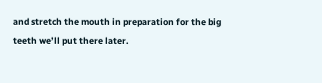and stretch the mouth in preparation for the big teeth we’ll put there later.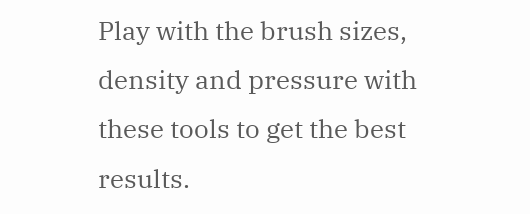Play with the brush sizes, density and pressure with these tools to get the best results.